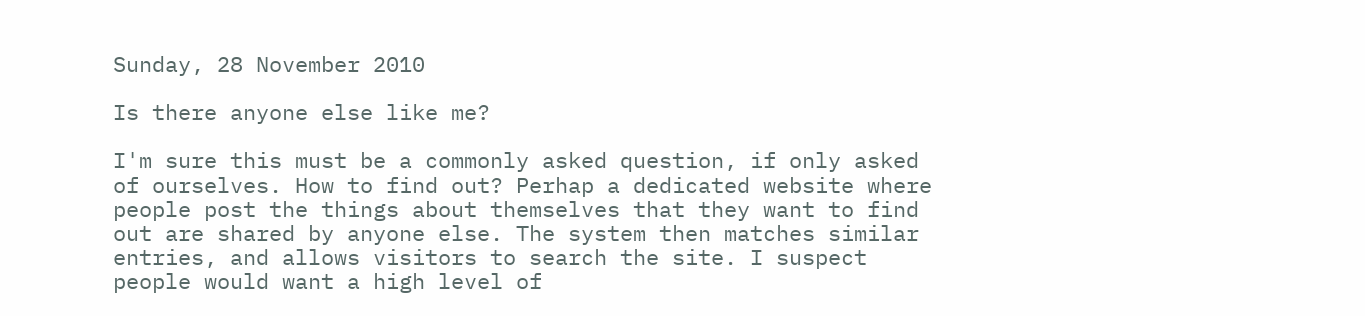Sunday, 28 November 2010

Is there anyone else like me?

I'm sure this must be a commonly asked question, if only asked of ourselves. How to find out? Perhap a dedicated website where people post the things about themselves that they want to find out are shared by anyone else. The system then matches similar entries, and allows visitors to search the site. I suspect people would want a high level of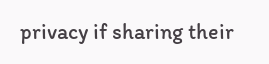privacy if sharing their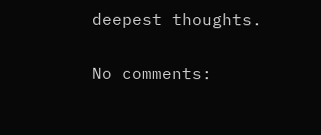deepest thoughts.

No comments: